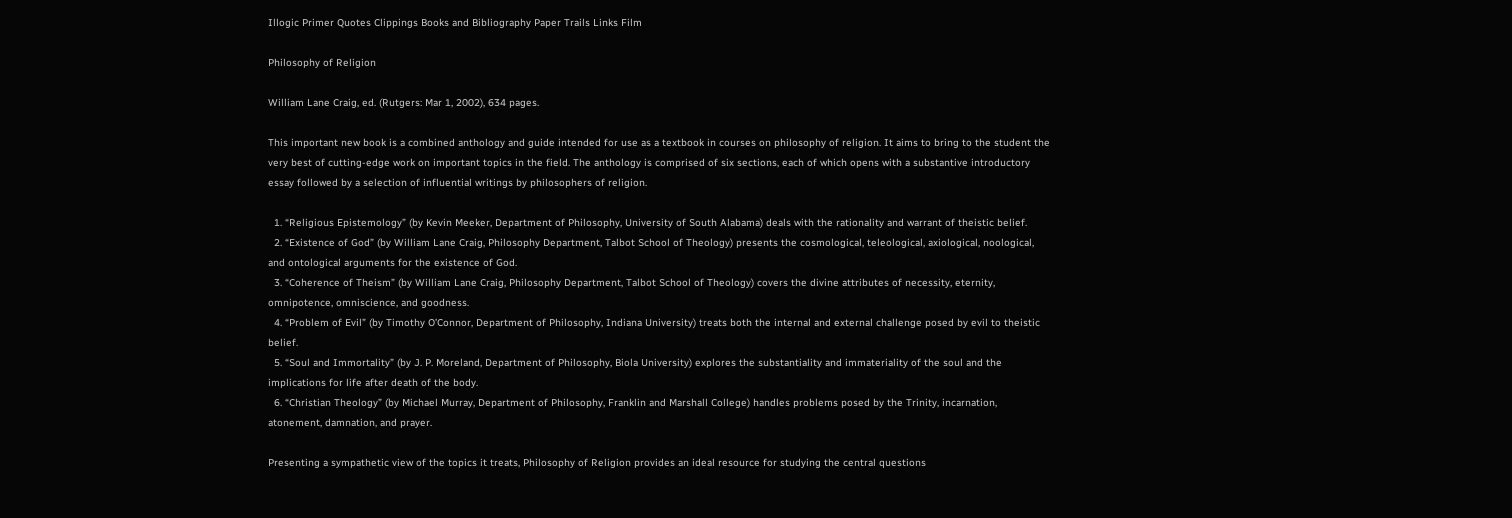Illogic Primer Quotes Clippings Books and Bibliography Paper Trails Links Film

Philosophy of Religion

William Lane Craig, ed. (Rutgers: Mar 1, 2002), 634 pages.

This important new book is a combined anthology and guide intended for use as a textbook in courses on philosophy of religion. It aims to bring to the student the very best of cutting-edge work on important topics in the field. The anthology is comprised of six sections, each of which opens with a substantive introductory essay followed by a selection of influential writings by philosophers of religion.

  1. “Religious Epistemology” (by Kevin Meeker, Department of Philosophy, University of South Alabama) deals with the rationality and warrant of theistic belief.
  2. “Existence of God” (by William Lane Craig, Philosophy Department, Talbot School of Theology) presents the cosmological, teleological, axiological, noological, and ontological arguments for the existence of God.
  3. “Coherence of Theism” (by William Lane Craig, Philosophy Department, Talbot School of Theology) covers the divine attributes of necessity, eternity, omnipotence, omniscience, and goodness.
  4. “Problem of Evil” (by Timothy O’Connor, Department of Philosophy, Indiana University) treats both the internal and external challenge posed by evil to theistic belief.
  5. “Soul and Immortality” (by J. P. Moreland, Department of Philosophy, Biola University) explores the substantiality and immateriality of the soul and the implications for life after death of the body.
  6. “Christian Theology” (by Michael Murray, Department of Philosophy, Franklin and Marshall College) handles problems posed by the Trinity, incarnation, atonement, damnation, and prayer.

Presenting a sympathetic view of the topics it treats, Philosophy of Religion provides an ideal resource for studying the central questions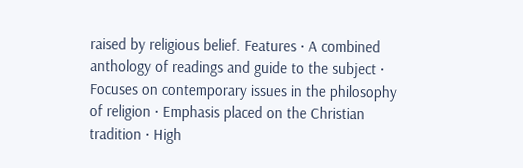raised by religious belief. Features · A combined anthology of readings and guide to the subject · Focuses on contemporary issues in the philosophy of religion · Emphasis placed on the Christian tradition · High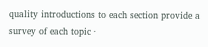quality introductions to each section provide a survey of each topic ·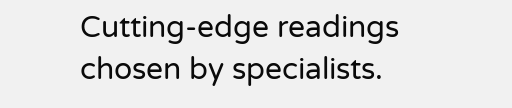Cutting-edge readings chosen by specialists.